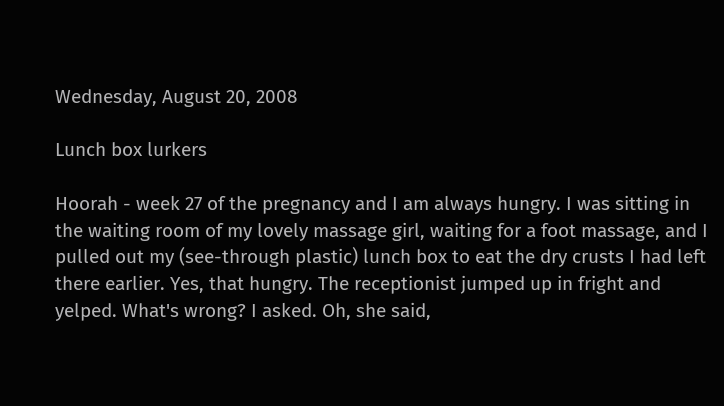Wednesday, August 20, 2008

Lunch box lurkers

Hoorah - week 27 of the pregnancy and I am always hungry. I was sitting in the waiting room of my lovely massage girl, waiting for a foot massage, and I pulled out my (see-through plastic) lunch box to eat the dry crusts I had left there earlier. Yes, that hungry. The receptionist jumped up in fright and yelped. What's wrong? I asked. Oh, she said,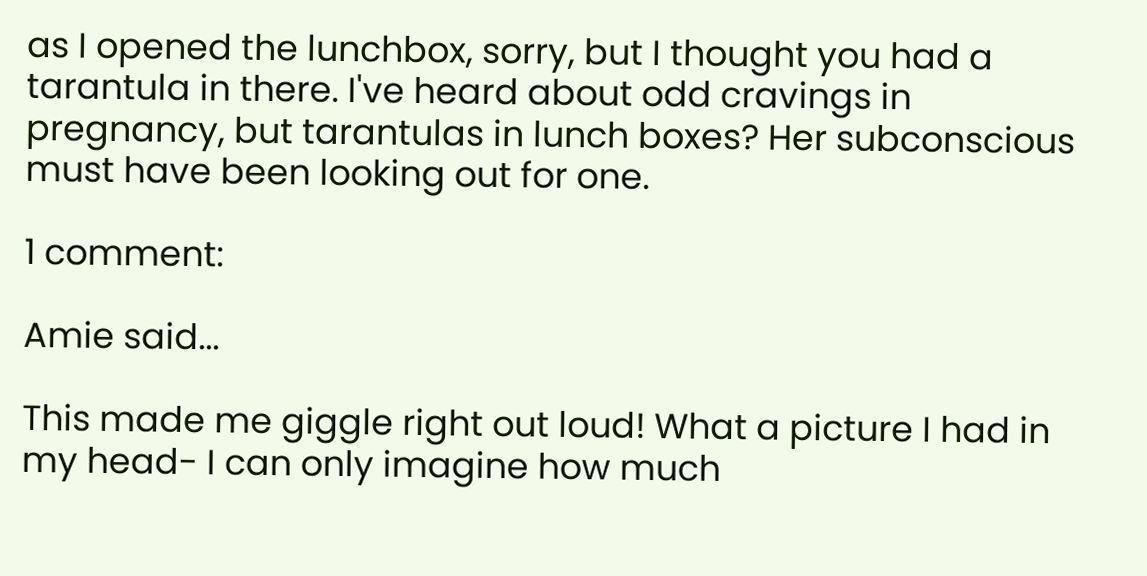as I opened the lunchbox, sorry, but I thought you had a tarantula in there. I've heard about odd cravings in pregnancy, but tarantulas in lunch boxes? Her subconscious must have been looking out for one.

1 comment:

Amie said...

This made me giggle right out loud! What a picture I had in my head- I can only imagine how much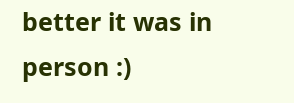better it was in person :)